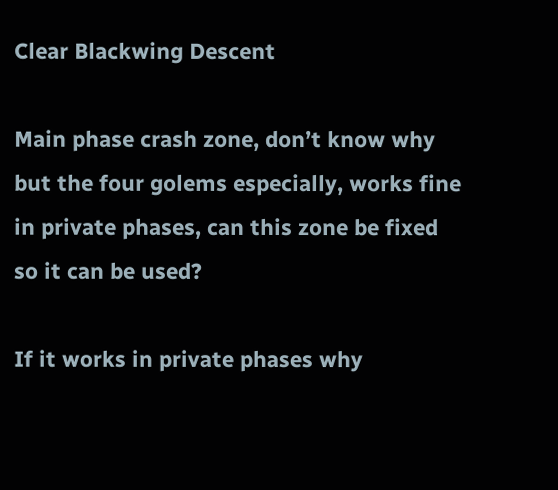Clear Blackwing Descent

Main phase crash zone, don’t know why but the four golems especially, works fine in private phases, can this zone be fixed so it can be used?

If it works in private phases why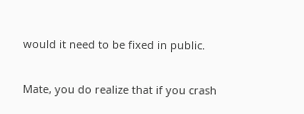would it need to be fixed in public.

Mate, you do realize that if you crash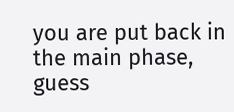you are put back in the main phase, guess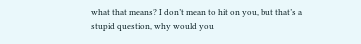what that means? I don’t mean to hit on you, but that’s a stupid question, why would you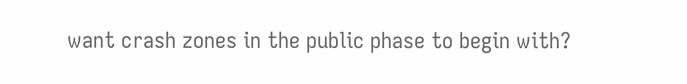want crash zones in the public phase to begin with?